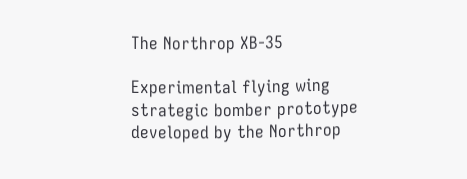The Northrop XB-35

Experimental flying wing strategic bomber prototype developed by the Northrop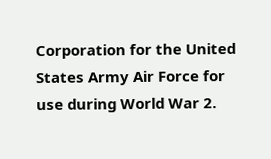Corporation for the United States Army Air Force for use during World War 2.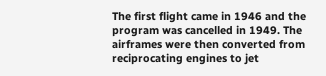The first flight came in 1946 and the program was cancelled in 1949. The airframes were then converted from reciprocating engines to jet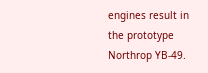engines result in the prototype Northrop YB-49.